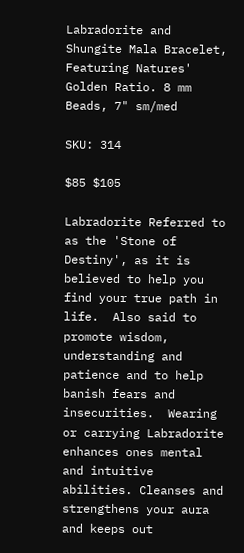Labradorite and Shungite Mala Bracelet, Featuring Natures' Golden Ratio. 8 mm Beads, 7" sm/med

SKU: 314

$85 $105

Labradorite Referred to as the 'Stone of Destiny', as it is believed to help you find your true path in life.  Also said to promote wisdom, understanding and patience and to help banish fears and insecurities.  Wearing or carrying Labradorite enhances ones mental and intuitive abilities. Cleanses and strengthens your aura and keeps out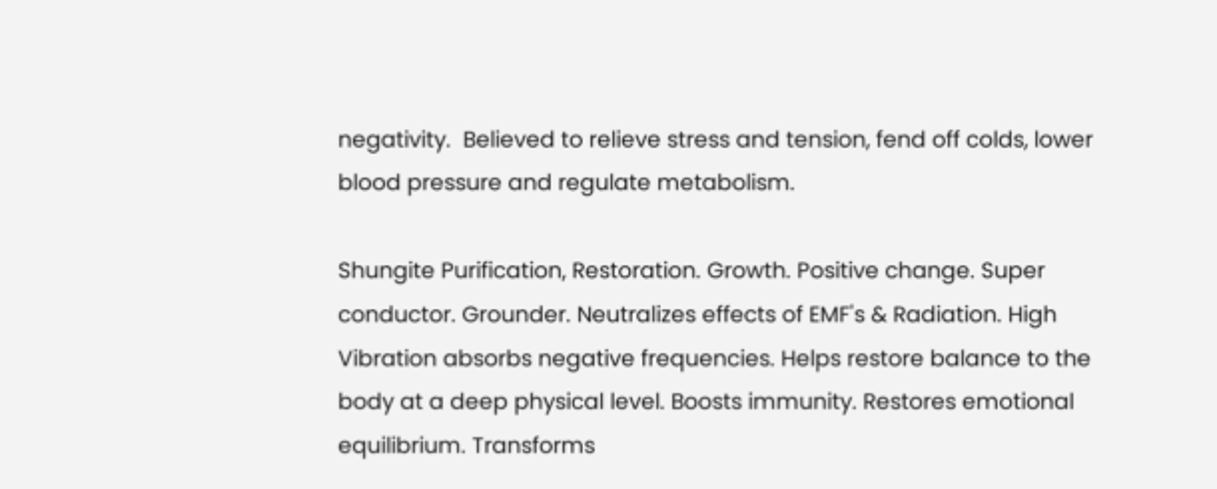negativity.  Believed to relieve stress and tension, fend off colds, lower blood pressure and regulate metabolism.

Shungite Purification, Restoration. Growth. Positive change. Super conductor. Grounder. Neutralizes effects of EMF's & Radiation. High Vibration absorbs negative frequencies. Helps restore balance to the body at a deep physical level. Boosts immunity. Restores emotional equilibrium. Transforms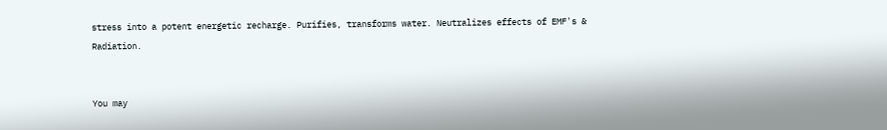stress into a potent energetic recharge. Purifies, transforms water. Neutralizes effects of EMF's & Radiation.


You may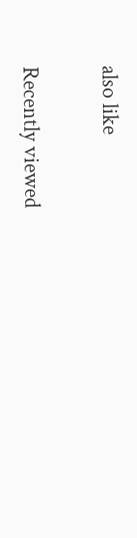also like

Recently viewed